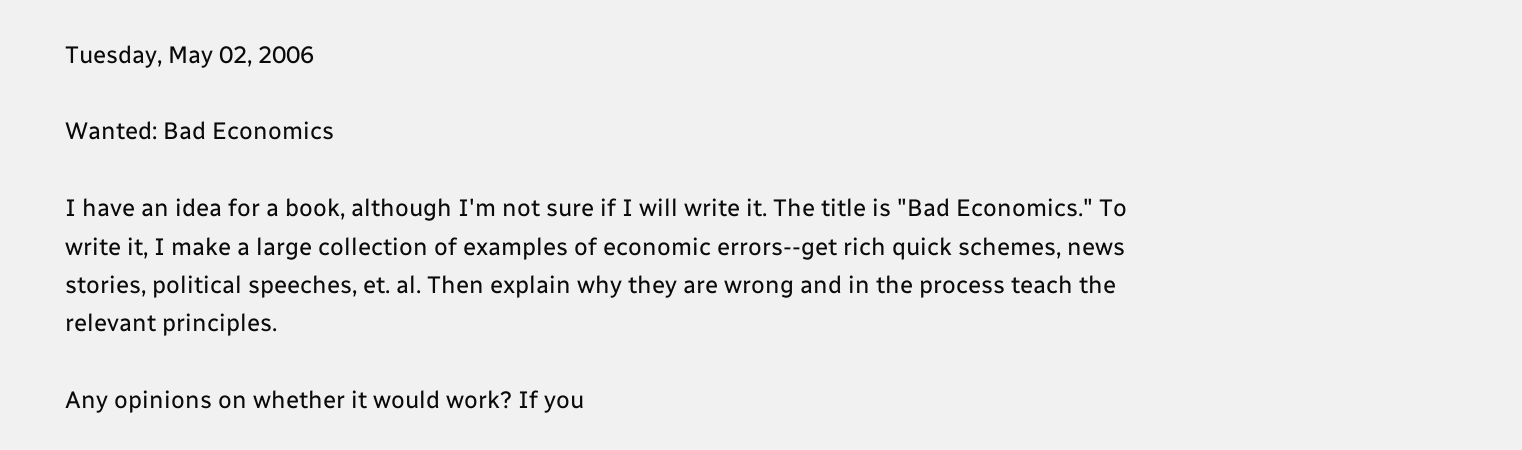Tuesday, May 02, 2006

Wanted: Bad Economics

I have an idea for a book, although I'm not sure if I will write it. The title is "Bad Economics." To write it, I make a large collection of examples of economic errors--get rich quick schemes, news stories, political speeches, et. al. Then explain why they are wrong and in the process teach the relevant principles.

Any opinions on whether it would work? If you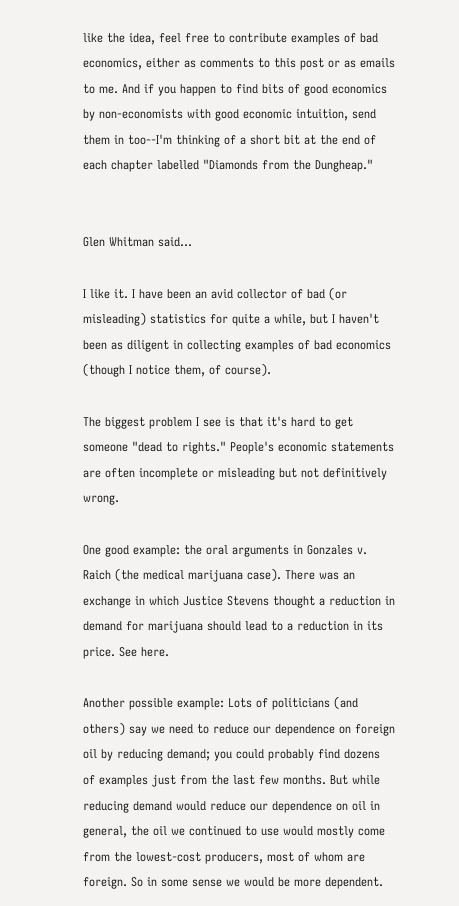like the idea, feel free to contribute examples of bad economics, either as comments to this post or as emails to me. And if you happen to find bits of good economics by non-economists with good economic intuition, send them in too--I'm thinking of a short bit at the end of each chapter labelled "Diamonds from the Dungheap."


Glen Whitman said...

I like it. I have been an avid collector of bad (or misleading) statistics for quite a while, but I haven't been as diligent in collecting examples of bad economics (though I notice them, of course).

The biggest problem I see is that it's hard to get someone "dead to rights." People's economic statements are often incomplete or misleading but not definitively wrong.

One good example: the oral arguments in Gonzales v. Raich (the medical marijuana case). There was an exchange in which Justice Stevens thought a reduction in demand for marijuana should lead to a reduction in its price. See here.

Another possible example: Lots of politicians (and others) say we need to reduce our dependence on foreign oil by reducing demand; you could probably find dozens of examples just from the last few months. But while reducing demand would reduce our dependence on oil in general, the oil we continued to use would mostly come from the lowest-cost producers, most of whom are foreign. So in some sense we would be more dependent.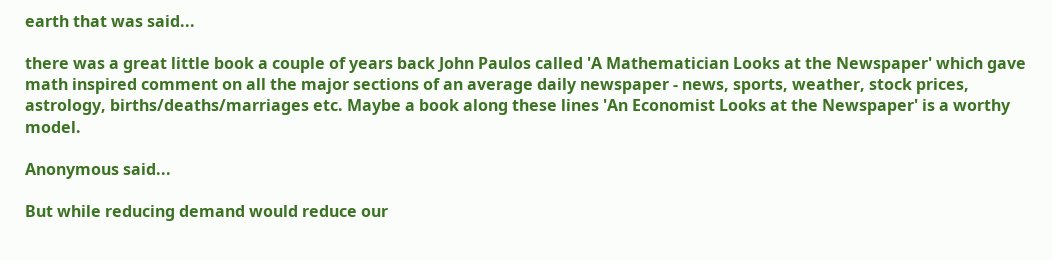earth that was said...

there was a great little book a couple of years back John Paulos called 'A Mathematician Looks at the Newspaper' which gave math inspired comment on all the major sections of an average daily newspaper - news, sports, weather, stock prices, astrology, births/deaths/marriages etc. Maybe a book along these lines 'An Economist Looks at the Newspaper' is a worthy model.

Anonymous said...

But while reducing demand would reduce our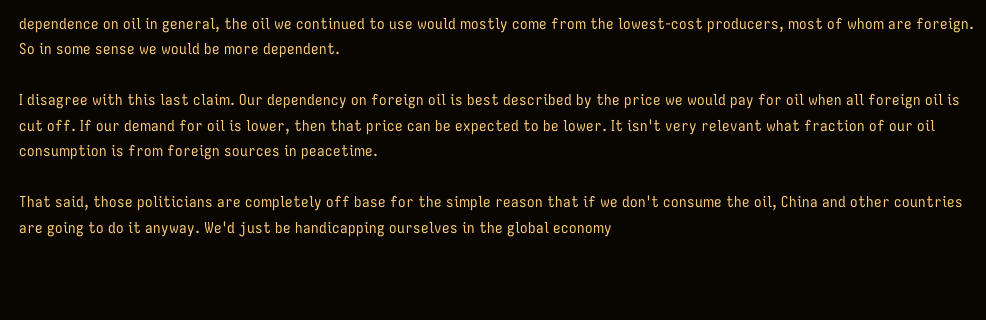dependence on oil in general, the oil we continued to use would mostly come from the lowest-cost producers, most of whom are foreign. So in some sense we would be more dependent.

I disagree with this last claim. Our dependency on foreign oil is best described by the price we would pay for oil when all foreign oil is cut off. If our demand for oil is lower, then that price can be expected to be lower. It isn't very relevant what fraction of our oil consumption is from foreign sources in peacetime.

That said, those politicians are completely off base for the simple reason that if we don't consume the oil, China and other countries are going to do it anyway. We'd just be handicapping ourselves in the global economy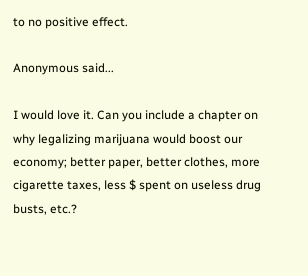to no positive effect.

Anonymous said...

I would love it. Can you include a chapter on why legalizing marijuana would boost our economy; better paper, better clothes, more cigarette taxes, less $ spent on useless drug busts, etc.?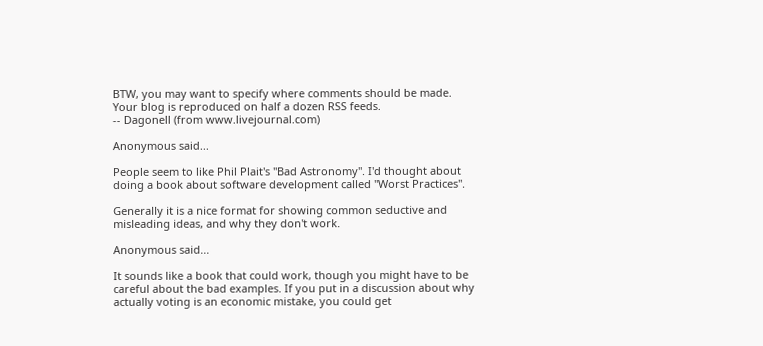BTW, you may want to specify where comments should be made. Your blog is reproduced on half a dozen RSS feeds.
-- Dagonell (from www.livejournal.com)

Anonymous said...

People seem to like Phil Plait's "Bad Astronomy". I'd thought about doing a book about software development called "Worst Practices".

Generally it is a nice format for showing common seductive and misleading ideas, and why they don't work.

Anonymous said...

It sounds like a book that could work, though you might have to be careful about the bad examples. If you put in a discussion about why actually voting is an economic mistake, you could get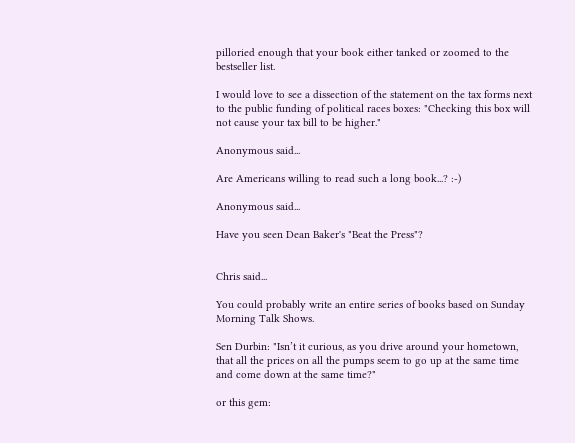pilloried enough that your book either tanked or zoomed to the bestseller list.

I would love to see a dissection of the statement on the tax forms next to the public funding of political races boxes: "Checking this box will not cause your tax bill to be higher."

Anonymous said...

Are Americans willing to read such a long book...? :-)

Anonymous said...

Have you seen Dean Baker's "Beat the Press"?


Chris said...

You could probably write an entire series of books based on Sunday Morning Talk Shows.

Sen Durbin: "Isn’t it curious, as you drive around your hometown, that all the prices on all the pumps seem to go up at the same time and come down at the same time?"

or this gem: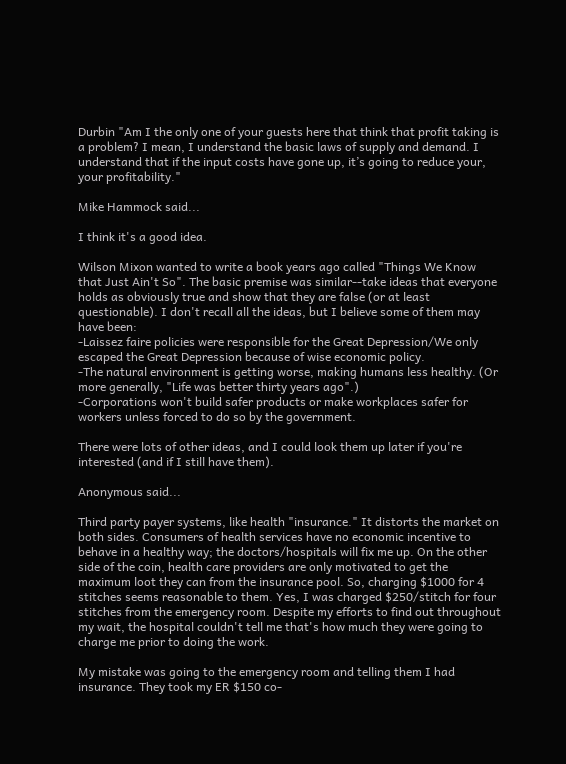Durbin "Am I the only one of your guests here that think that profit taking is a problem? I mean, I understand the basic laws of supply and demand. I understand that if the input costs have gone up, it’s going to reduce your, your profitability."

Mike Hammock said...

I think it's a good idea.

Wilson Mixon wanted to write a book years ago called "Things We Know that Just Ain't So". The basic premise was similar--take ideas that everyone holds as obviously true and show that they are false (or at least questionable). I don't recall all the ideas, but I believe some of them may have been:
-Laissez faire policies were responsible for the Great Depression/We only escaped the Great Depression because of wise economic policy.
-The natural environment is getting worse, making humans less healthy. (Or more generally, "Life was better thirty years ago".)
-Corporations won't build safer products or make workplaces safer for workers unless forced to do so by the government.

There were lots of other ideas, and I could look them up later if you're interested (and if I still have them).

Anonymous said...

Third party payer systems, like health "insurance." It distorts the market on both sides. Consumers of health services have no economic incentive to behave in a healthy way; the doctors/hospitals will fix me up. On the other side of the coin, health care providers are only motivated to get the maximum loot they can from the insurance pool. So, charging $1000 for 4 stitches seems reasonable to them. Yes, I was charged $250/stitch for four stitches from the emergency room. Despite my efforts to find out throughout my wait, the hospital couldn't tell me that's how much they were going to charge me prior to doing the work.

My mistake was going to the emergency room and telling them I had insurance. They took my ER $150 co-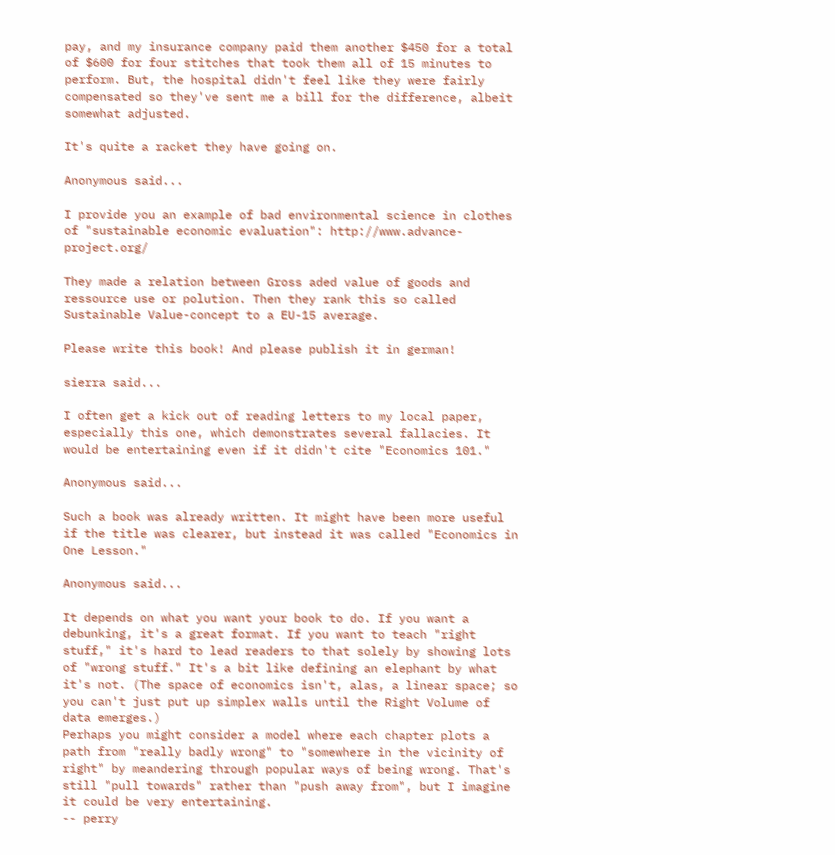pay, and my insurance company paid them another $450 for a total of $600 for four stitches that took them all of 15 minutes to perform. But, the hospital didn't feel like they were fairly compensated so they've sent me a bill for the difference, albeit somewhat adjusted.

It's quite a racket they have going on.

Anonymous said...

I provide you an example of bad environmental science in clothes of "sustainable economic evaluation": http://www.advance-project.org/

They made a relation between Gross aded value of goods and ressource use or polution. Then they rank this so called Sustainable Value-concept to a EU-15 average.

Please write this book! And please publish it in german!

sierra said...

I often get a kick out of reading letters to my local paper, especially this one, which demonstrates several fallacies. It would be entertaining even if it didn't cite "Economics 101."

Anonymous said...

Such a book was already written. It might have been more useful if the title was clearer, but instead it was called "Economics in One Lesson."

Anonymous said...

It depends on what you want your book to do. If you want a debunking, it's a great format. If you want to teach "right stuff," it's hard to lead readers to that solely by showing lots of "wrong stuff." It's a bit like defining an elephant by what it's not. (The space of economics isn't, alas, a linear space; so you can't just put up simplex walls until the Right Volume of data emerges.)
Perhaps you might consider a model where each chapter plots a path from "really badly wrong" to "somewhere in the vicinity of right" by meandering through popular ways of being wrong. That's still "pull towards" rather than "push away from", but I imagine it could be very entertaining.
-- perry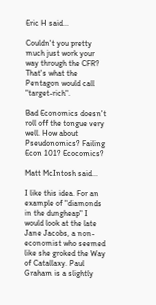Eric H said...

Couldn't you pretty much just work your way through the CFR? That's what the Pentagon would call "target-rich".

Bad Economics doesn't roll off the tongue very well. How about Pseudonomics? Failing Econ 101? Ecocomics?

Matt McIntosh said...

I like this idea. For an example of "diamonds in the dungheap" I would look at the late Jane Jacobs, a non-economist who seemed like she groked the Way of Catallaxy. Paul Graham is a slightly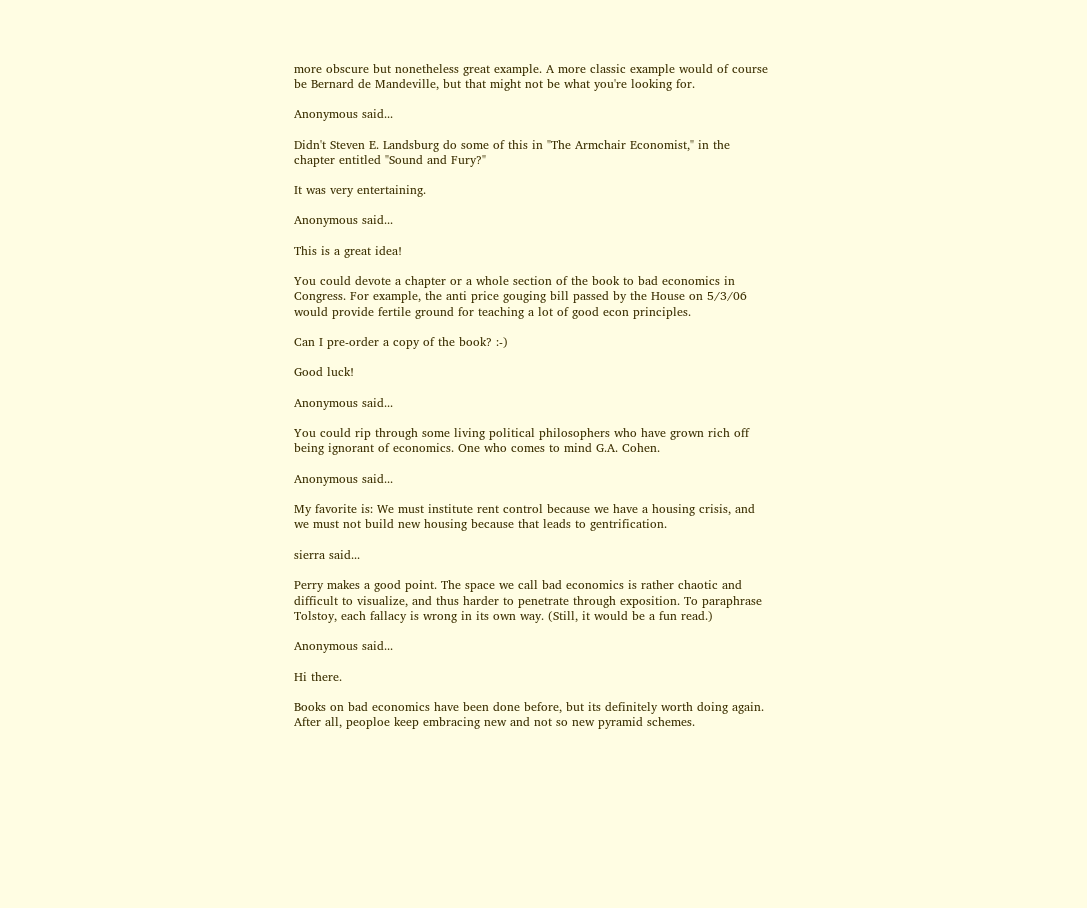more obscure but nonetheless great example. A more classic example would of course be Bernard de Mandeville, but that might not be what you're looking for.

Anonymous said...

Didn't Steven E. Landsburg do some of this in "The Armchair Economist," in the chapter entitled "Sound and Fury?"

It was very entertaining.

Anonymous said...

This is a great idea!

You could devote a chapter or a whole section of the book to bad economics in Congress. For example, the anti price gouging bill passed by the House on 5/3/06 would provide fertile ground for teaching a lot of good econ principles.

Can I pre-order a copy of the book? :-)

Good luck!

Anonymous said...

You could rip through some living political philosophers who have grown rich off being ignorant of economics. One who comes to mind G.A. Cohen.

Anonymous said...

My favorite is: We must institute rent control because we have a housing crisis, and we must not build new housing because that leads to gentrification.

sierra said...

Perry makes a good point. The space we call bad economics is rather chaotic and difficult to visualize, and thus harder to penetrate through exposition. To paraphrase Tolstoy, each fallacy is wrong in its own way. (Still, it would be a fun read.)

Anonymous said...

Hi there.

Books on bad economics have been done before, but its definitely worth doing again. After all, peoploe keep embracing new and not so new pyramid schemes.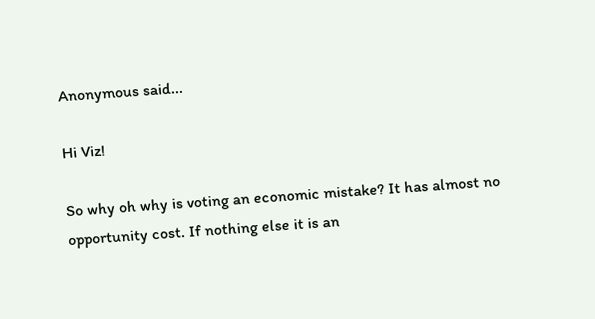Anonymous said...

Hi Viz!

So why oh why is voting an economic mistake? It has almost no opportunity cost. If nothing else it is an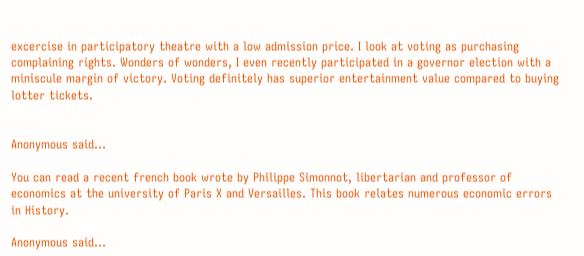excercise in participatory theatre with a low admission price. I look at voting as purchasing complaining rights. Wonders of wonders, I even recently participated in a governor election with a miniscule margin of victory. Voting definitely has superior entertainment value compared to buying lotter tickets.


Anonymous said...

You can read a recent french book wrote by Philippe Simonnot, libertarian and professor of economics at the university of Paris X and Versailles. This book relates numerous economic errors in History.

Anonymous said...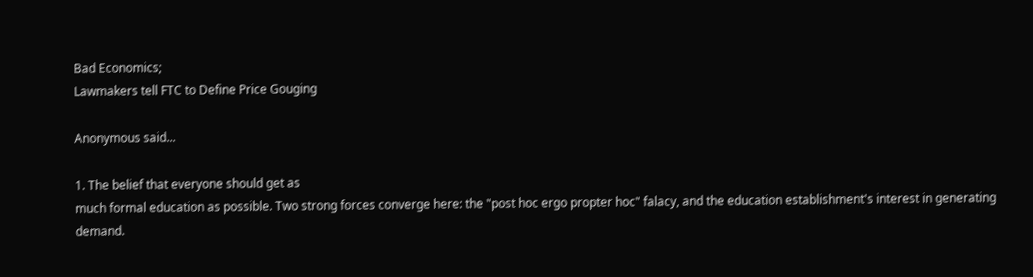Bad Economics;
Lawmakers tell FTC to Define Price Gouging

Anonymous said...

1. The belief that everyone should get as
much formal education as possible. Two strong forces converge here: the "post hoc ergo propter hoc" falacy, and the education establishment's interest in generating demand.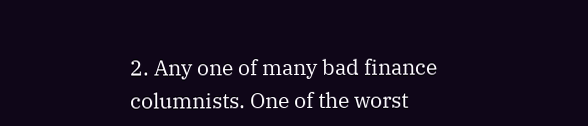2. Any one of many bad finance columnists. One of the worst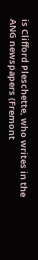is Clifford Pleschette, who writes in the ANG newspapers (Fremont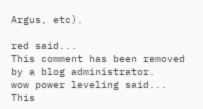Argus, etc).

red said...
This comment has been removed by a blog administrator.
wow power leveling said...
This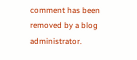comment has been removed by a blog administrator.